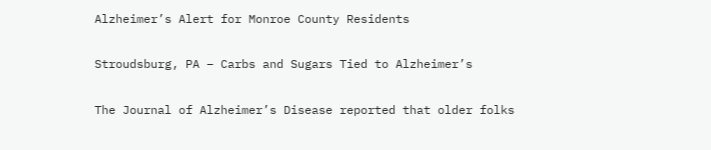Alzheimer’s Alert for Monroe County Residents

Stroudsburg, PA – Carbs and Sugars Tied to Alzheimer’s

The Journal of Alzheimer’s Disease reported that older folks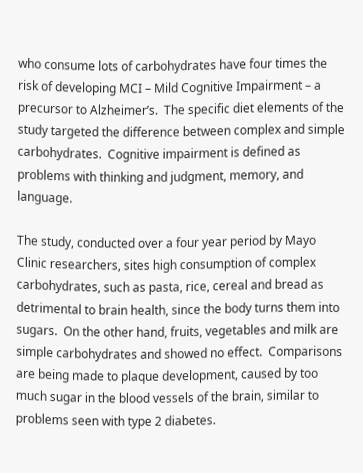who consume lots of carbohydrates have four times the risk of developing MCI – Mild Cognitive Impairment – a precursor to Alzheimer’s.  The specific diet elements of the study targeted the difference between complex and simple carbohydrates.  Cognitive impairment is defined as problems with thinking and judgment, memory, and language.

The study, conducted over a four year period by Mayo Clinic researchers, sites high consumption of complex carbohydrates, such as pasta, rice, cereal and bread as detrimental to brain health, since the body turns them into sugars.  On the other hand, fruits, vegetables and milk are simple carbohydrates and showed no effect.  Comparisons are being made to plaque development, caused by too much sugar in the blood vessels of the brain, similar to problems seen with type 2 diabetes.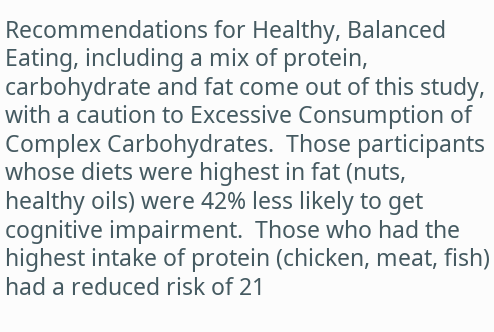Recommendations for Healthy, Balanced Eating, including a mix of protein, carbohydrate and fat come out of this study, with a caution to Excessive Consumption of Complex Carbohydrates.  Those participants whose diets were highest in fat (nuts, healthy oils) were 42% less likely to get cognitive impairment.  Those who had the highest intake of protein (chicken, meat, fish) had a reduced risk of 21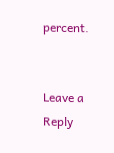percent.


Leave a Reply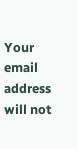Your email address will not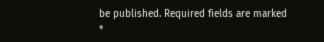be published. Required fields are marked *